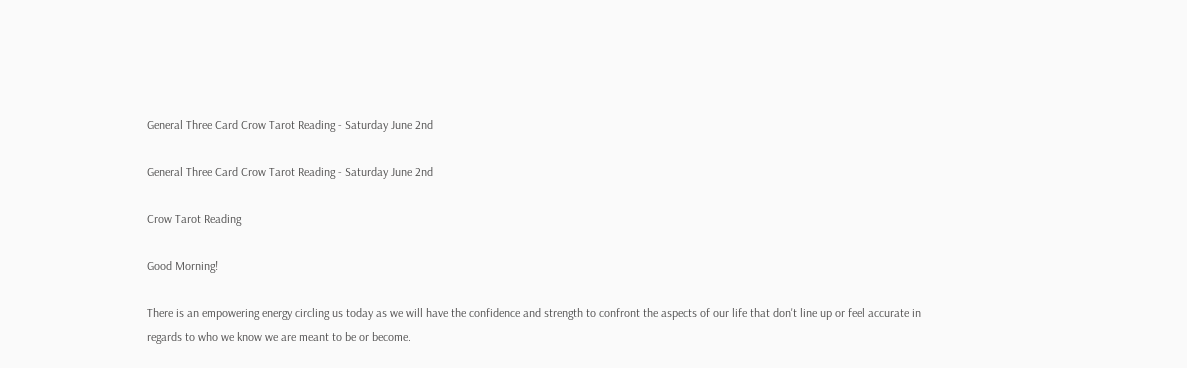General Three Card Crow Tarot Reading - Saturday June 2nd

General Three Card Crow Tarot Reading - Saturday June 2nd

Crow Tarot Reading

Good Morning!

There is an empowering energy circling us today as we will have the confidence and strength to confront the aspects of our life that don't line up or feel accurate in regards to who we know we are meant to be or become.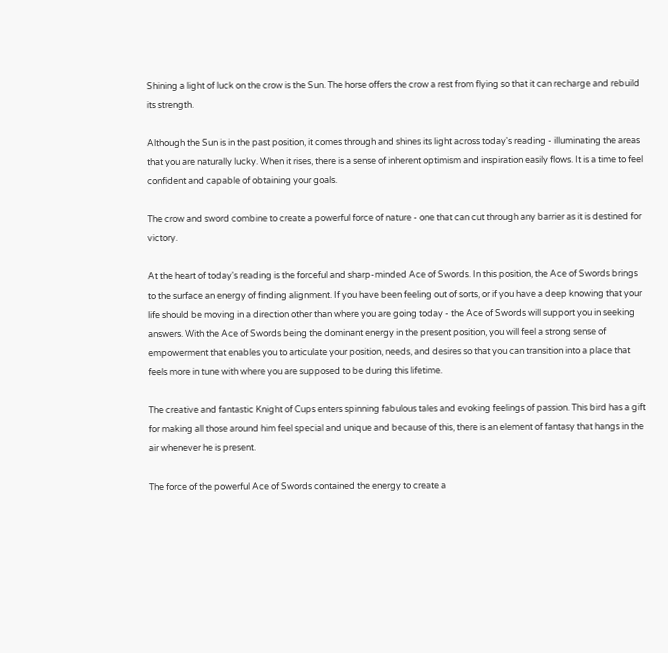Shining a light of luck on the crow is the Sun. The horse offers the crow a rest from flying so that it can recharge and rebuild its strength.

Although the Sun is in the past position, it comes through and shines its light across today's reading - illuminating the areas that you are naturally lucky. When it rises, there is a sense of inherent optimism and inspiration easily flows. It is a time to feel confident and capable of obtaining your goals.

The crow and sword combine to create a powerful force of nature - one that can cut through any barrier as it is destined for victory.

At the heart of today's reading is the forceful and sharp-minded Ace of Swords. In this position, the Ace of Swords brings to the surface an energy of finding alignment. If you have been feeling out of sorts, or if you have a deep knowing that your life should be moving in a direction other than where you are going today - the Ace of Swords will support you in seeking answers. With the Ace of Swords being the dominant energy in the present position, you will feel a strong sense of empowerment that enables you to articulate your position, needs, and desires so that you can transition into a place that feels more in tune with where you are supposed to be during this lifetime.

The creative and fantastic Knight of Cups enters spinning fabulous tales and evoking feelings of passion. This bird has a gift for making all those around him feel special and unique and because of this, there is an element of fantasy that hangs in the air whenever he is present.

The force of the powerful Ace of Swords contained the energy to create a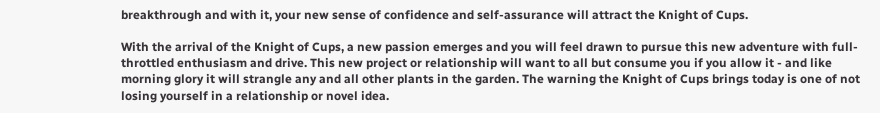breakthrough and with it, your new sense of confidence and self-assurance will attract the Knight of Cups.

With the arrival of the Knight of Cups, a new passion emerges and you will feel drawn to pursue this new adventure with full-throttled enthusiasm and drive. This new project or relationship will want to all but consume you if you allow it - and like morning glory it will strangle any and all other plants in the garden. The warning the Knight of Cups brings today is one of not losing yourself in a relationship or novel idea.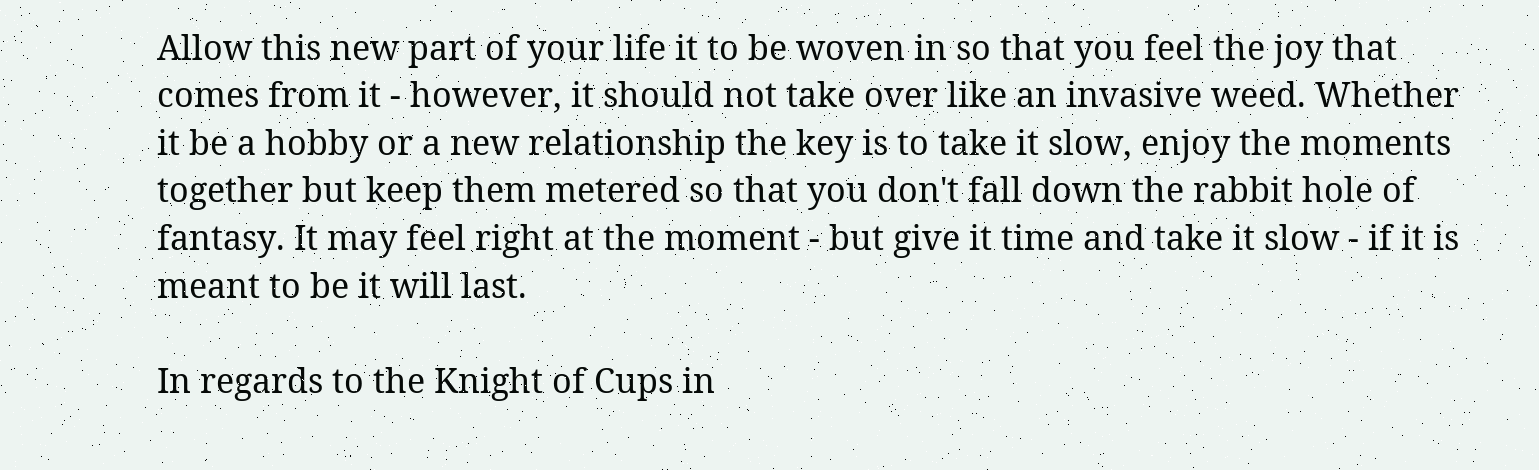Allow this new part of your life it to be woven in so that you feel the joy that comes from it - however, it should not take over like an invasive weed. Whether it be a hobby or a new relationship the key is to take it slow, enjoy the moments together but keep them metered so that you don't fall down the rabbit hole of fantasy. It may feel right at the moment - but give it time and take it slow - if it is meant to be it will last.

In regards to the Knight of Cups in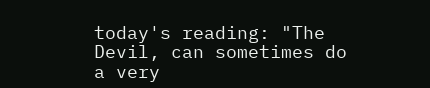today's reading: "The Devil, can sometimes do a very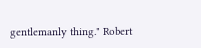gentlemanly thing." Robert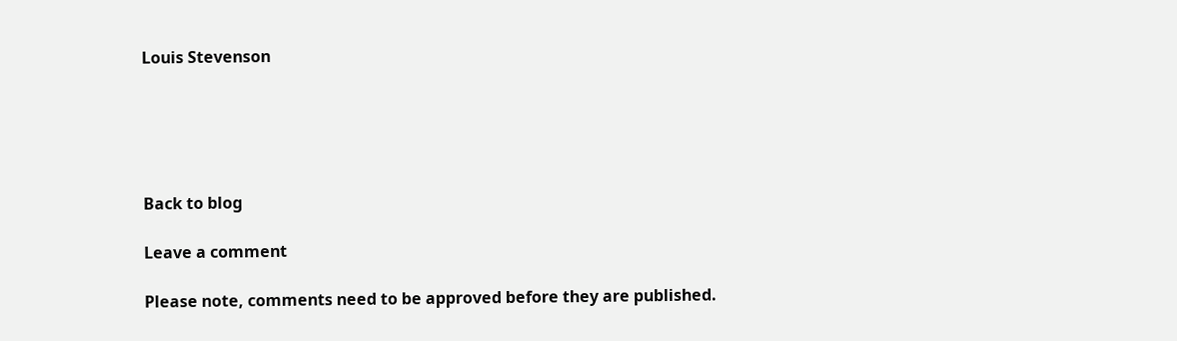Louis Stevenson





Back to blog

Leave a comment

Please note, comments need to be approved before they are published.